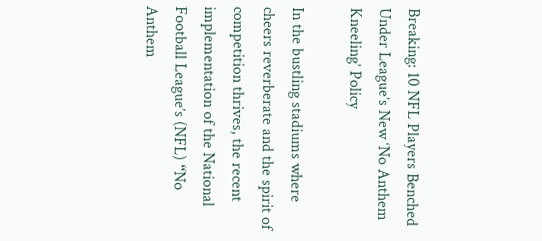Breaking: 10 NFL Players Benched Under League’s New ‘No Anthem Kneeling’ Policy

In the bustling stadiums where cheers reverberate and the spirit of competition thrives, the recent implementation of the National Football League’s (NFL) “No Anthem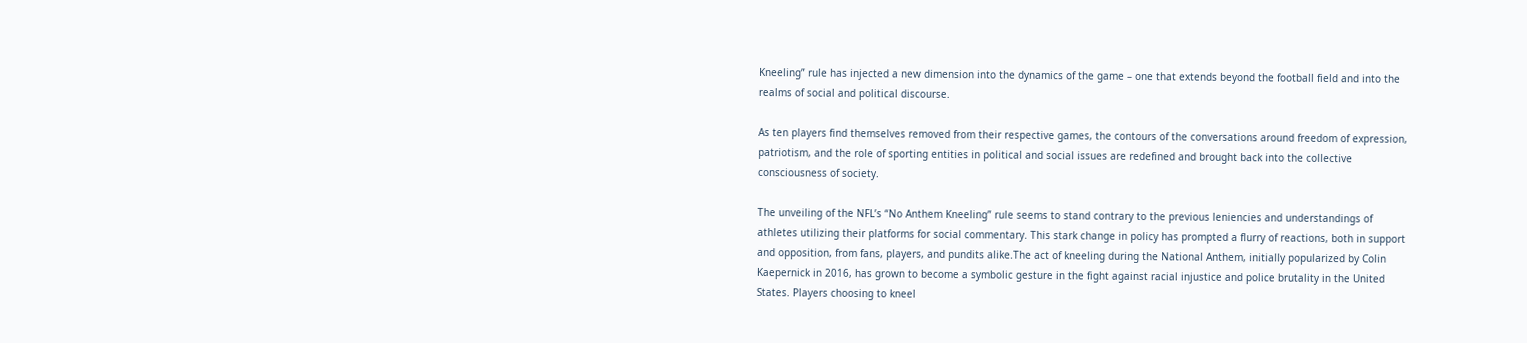Kneeling” rule has injected a new dimension into the dynamics of the game – one that extends beyond the football field and into the realms of social and political discourse.

As ten players find themselves removed from their respective games, the contours of the conversations around freedom of expression, patriotism, and the role of sporting entities in political and social issues are redefined and brought back into the collective consciousness of society.

The unveiling of the NFL’s “No Anthem Kneeling” rule seems to stand contrary to the previous leniencies and understandings of athletes utilizing their platforms for social commentary. This stark change in policy has prompted a flurry of reactions, both in support and opposition, from fans, players, and pundits alike.The act of kneeling during the National Anthem, initially popularized by Colin Kaepernick in 2016, has grown to become a symbolic gesture in the fight against racial injustice and police brutality in the United States. Players choosing to kneel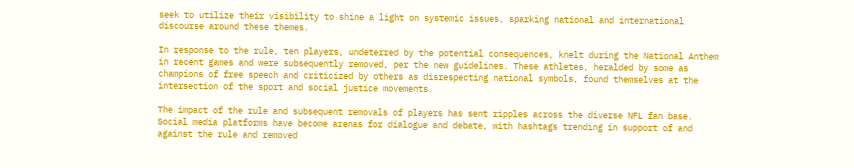seek to utilize their visibility to shine a light on systemic issues, sparking national and international discourse around these themes.

In response to the rule, ten players, undeterred by the potential consequences, knelt during the National Anthem in recent games and were subsequently removed, per the new guidelines. These athletes, heralded by some as champions of free speech and criticized by others as disrespecting national symbols, found themselves at the intersection of the sport and social justice movements.

The impact of the rule and subsequent removals of players has sent ripples across the diverse NFL fan base. Social media platforms have become arenas for dialogue and debate, with hashtags trending in support of and against the rule and removed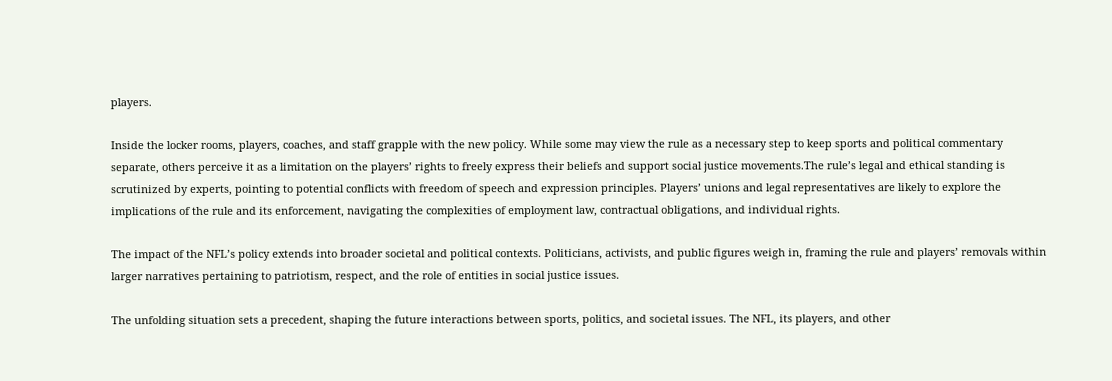players.

Inside the locker rooms, players, coaches, and staff grapple with the new policy. While some may view the rule as a necessary step to keep sports and political commentary separate, others perceive it as a limitation on the players’ rights to freely express their beliefs and support social justice movements.The rule’s legal and ethical standing is scrutinized by experts, pointing to potential conflicts with freedom of speech and expression principles. Players’ unions and legal representatives are likely to explore the implications of the rule and its enforcement, navigating the complexities of employment law, contractual obligations, and individual rights.

The impact of the NFL’s policy extends into broader societal and political contexts. Politicians, activists, and public figures weigh in, framing the rule and players’ removals within larger narratives pertaining to patriotism, respect, and the role of entities in social justice issues.

The unfolding situation sets a precedent, shaping the future interactions between sports, politics, and societal issues. The NFL, its players, and other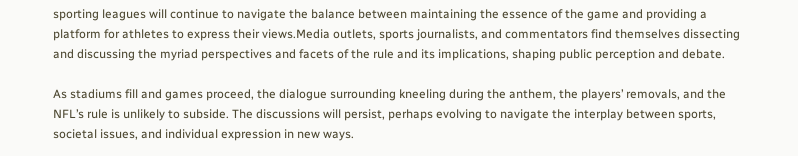sporting leagues will continue to navigate the balance between maintaining the essence of the game and providing a platform for athletes to express their views.Media outlets, sports journalists, and commentators find themselves dissecting and discussing the myriad perspectives and facets of the rule and its implications, shaping public perception and debate.

As stadiums fill and games proceed, the dialogue surrounding kneeling during the anthem, the players’ removals, and the NFL’s rule is unlikely to subside. The discussions will persist, perhaps evolving to navigate the interplay between sports, societal issues, and individual expression in new ways.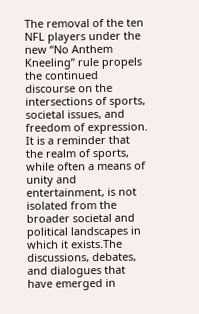The removal of the ten NFL players under the new “No Anthem Kneeling” rule propels the continued discourse on the intersections of sports, societal issues, and freedom of expression. It is a reminder that the realm of sports, while often a means of unity and entertainment, is not isolated from the broader societal and political landscapes in which it exists.The discussions, debates, and dialogues that have emerged in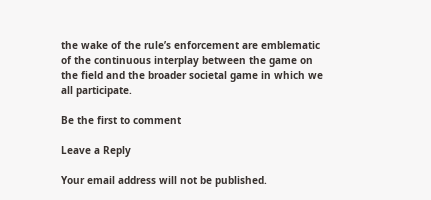the wake of the rule’s enforcement are emblematic of the continuous interplay between the game on the field and the broader societal game in which we all participate.

Be the first to comment

Leave a Reply

Your email address will not be published.